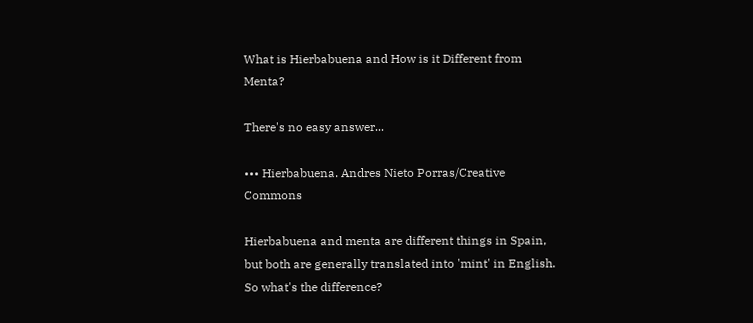What is Hierbabuena and How is it Different from Menta?

There's no easy answer...

••• Hierbabuena. Andres Nieto Porras/Creative Commons

Hierbabuena and menta are different things in Spain, but both are generally translated into 'mint' in English. So what's the difference?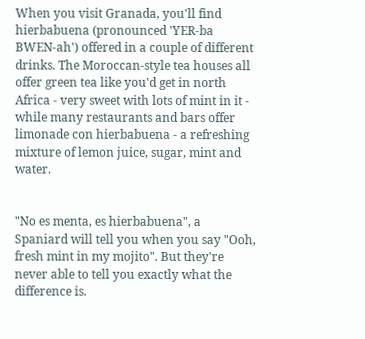When you visit Granada, you'll find hierbabuena (pronounced 'YER-ba BWEN-ah') offered in a couple of different drinks. The Moroccan-style tea houses all offer green tea like you'd get in north Africa - very sweet with lots of mint in it - while many restaurants and bars offer limonade con hierbabuena - a refreshing mixture of lemon juice, sugar, mint and water.


"No es menta, es hierbabuena", a Spaniard will tell you when you say "Ooh, fresh mint in my mojito". But they're never able to tell you exactly what the difference is.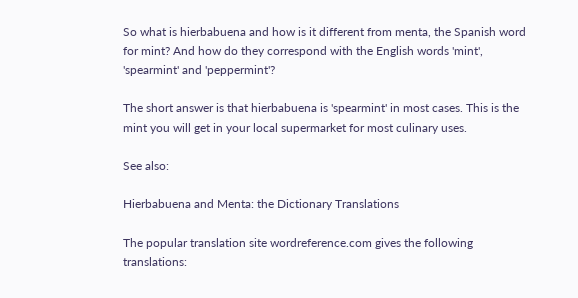So what is hierbabuena and how is it different from menta, the Spanish word for mint? And how do they correspond with the English words 'mint', 'spearmint' and 'peppermint'?

The short answer is that hierbabuena is 'spearmint' in most cases. This is the mint you will get in your local supermarket for most culinary uses.

See also:

Hierbabuena and Menta: the Dictionary Translations

The popular translation site wordreference.com gives the following translations: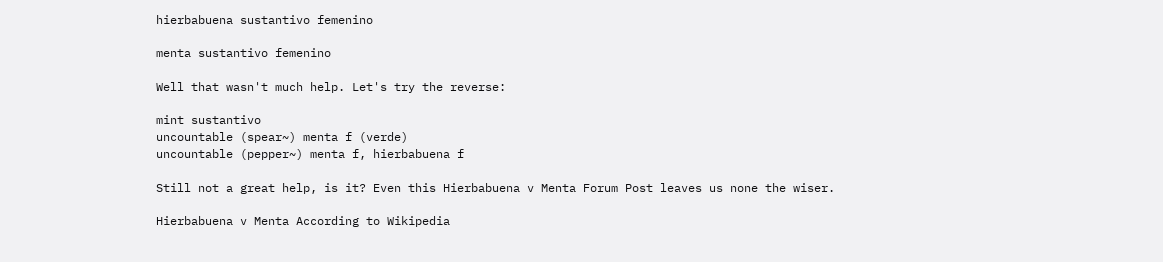hierbabuena sustantivo femenino

menta sustantivo femenino

Well that wasn't much help. Let's try the reverse:

mint sustantivo
uncountable (spear~) menta f (verde)
uncountable (pepper~) menta f, hierbabuena f

Still not a great help, is it? Even this Hierbabuena v Menta Forum Post leaves us none the wiser.

Hierbabuena v Menta According to Wikipedia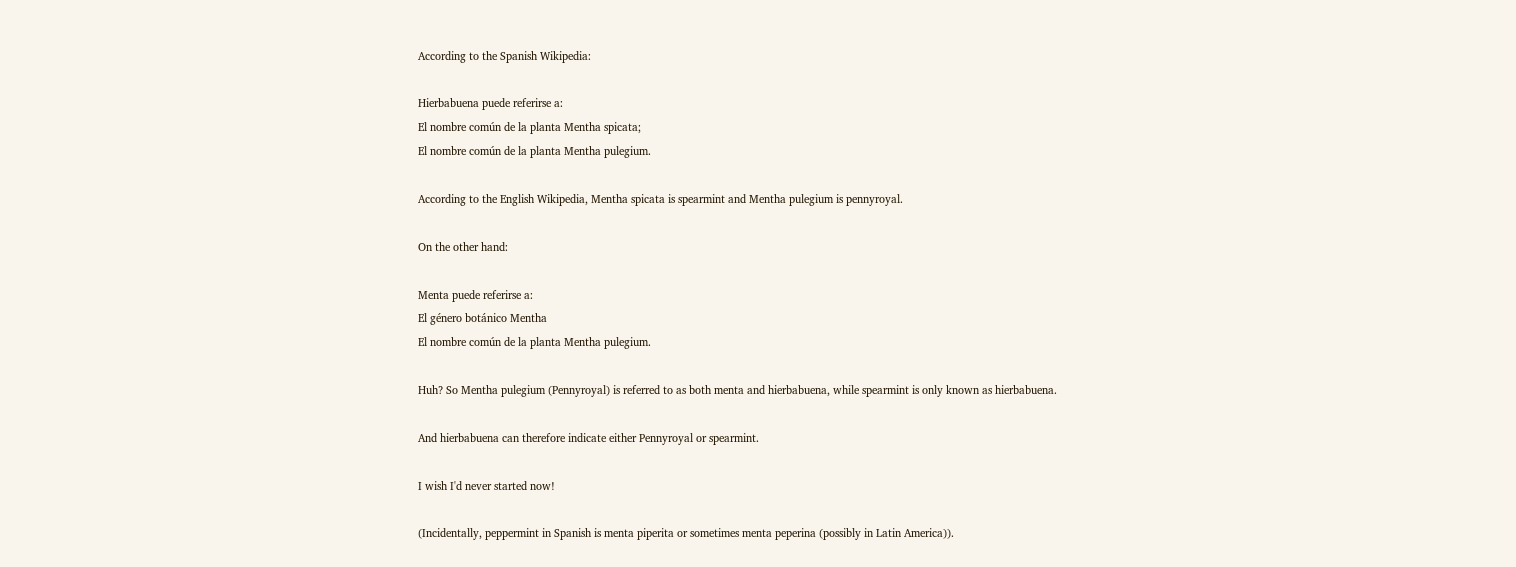According to the Spanish Wikipedia:

Hierbabuena puede referirse a:
El nombre común de la planta Mentha spicata;
El nombre común de la planta Mentha pulegium.

According to the English Wikipedia, Mentha spicata is spearmint and Mentha pulegium is pennyroyal.

On the other hand:

Menta puede referirse a:
El género botánico Mentha
El nombre común de la planta Mentha pulegium.

Huh? So Mentha pulegium (Pennyroyal) is referred to as both menta and hierbabuena, while spearmint is only known as hierbabuena.

And hierbabuena can therefore indicate either Pennyroyal or spearmint.

I wish I'd never started now!

(Incidentally, peppermint in Spanish is menta piperita or sometimes menta peperina (possibly in Latin America)).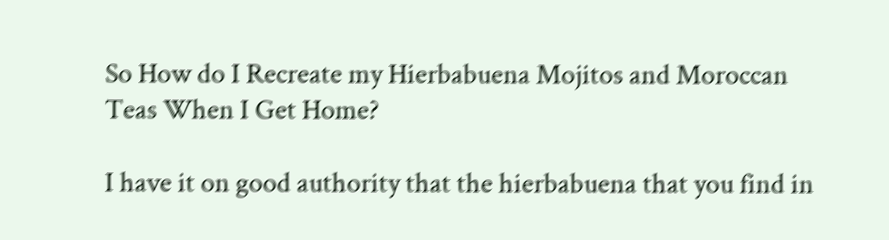So How do I Recreate my Hierbabuena Mojitos and Moroccan Teas When I Get Home?

I have it on good authority that the hierbabuena that you find in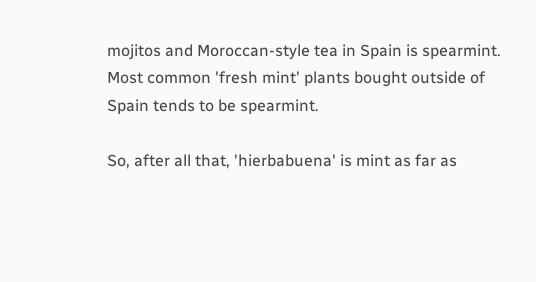mojitos and Moroccan-style tea in Spain is spearmint. Most common 'fresh mint' plants bought outside of Spain tends to be spearmint.

So, after all that, 'hierbabuena' is mint as far as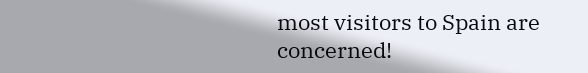most visitors to Spain are concerned!